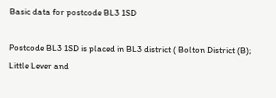Basic data for postcode BL3 1SD

Postcode BL3 1SD is placed in BL3 district ( Bolton District (B); Little Lever and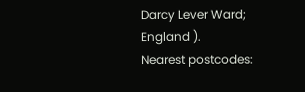Darcy Lever Ward; England ).
Nearest postcodes: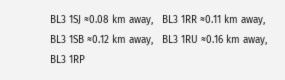BL3 1SJ ≈0.08 km away,   BL3 1RR ≈0.11 km away,   BL3 1SB ≈0.12 km away,   BL3 1RU ≈0.16 km away,   BL3 1RP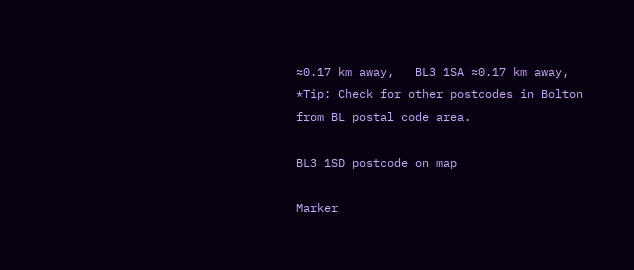≈0.17 km away,   BL3 1SA ≈0.17 km away,
*Tip: Check for other postcodes in Bolton from BL postal code area.

BL3 1SD postcode on map

Marker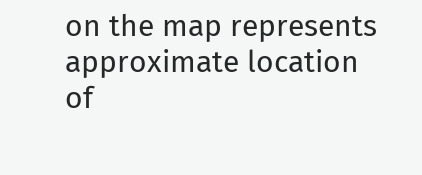on the map represents approximate location of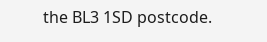the BL3 1SD postcode.